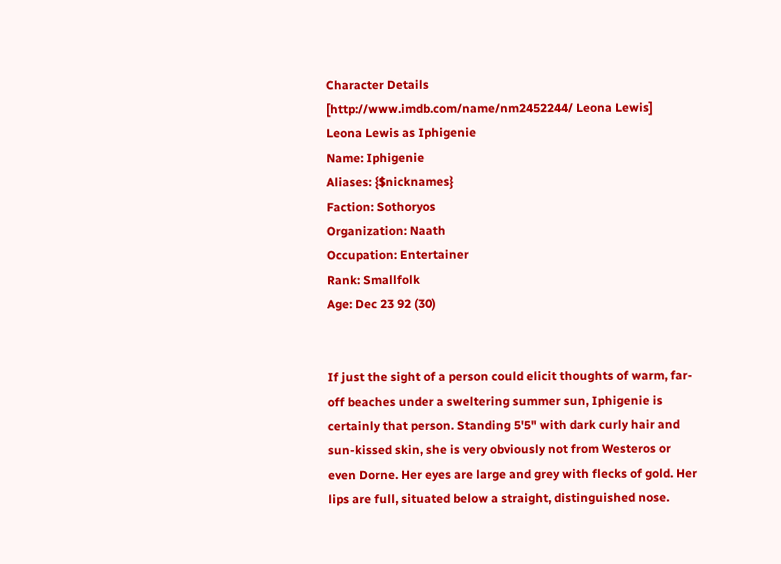Character Details
[http://www.imdb.com/name/nm2452244/ Leona Lewis]
Leona Lewis as Iphigenie
Name: Iphigenie
Aliases: {$nicknames}
Faction: Sothoryos
Organization: Naath
Occupation: Entertainer
Rank: Smallfolk
Age: Dec 23 92 (30)


If just the sight of a person could elicit thoughts of warm, far-off beaches under a sweltering summer sun, Iphigenie is certainly that person. Standing 5'5" with dark curly hair and sun-kissed skin, she is very obviously not from Westeros or even Dorne. Her eyes are large and grey with flecks of gold. Her lips are full, situated below a straight, distinguished nose.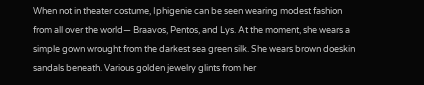When not in theater costume, Iphigenie can be seen wearing modest fashion from all over the world— Braavos, Pentos, and Lys. At the moment, she wears a simple gown wrought from the darkest sea green silk. She wears brown doeskin sandals beneath. Various golden jewelry glints from her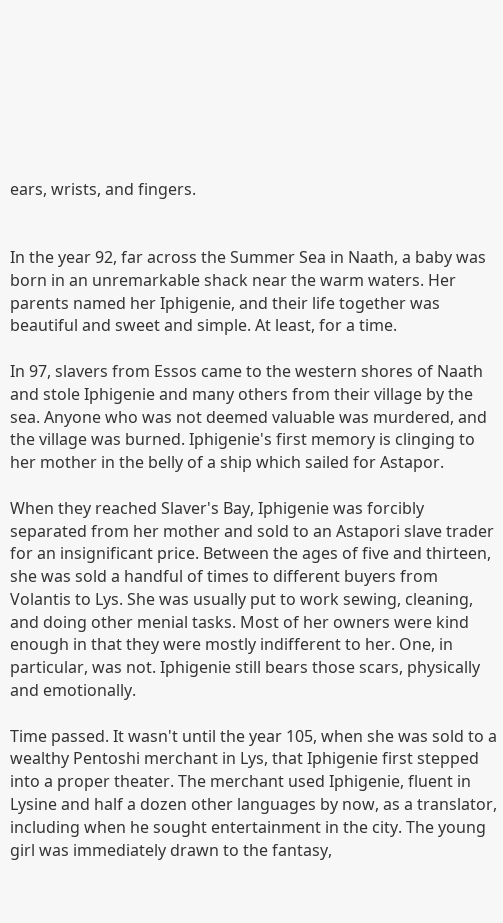ears, wrists, and fingers.


In the year 92, far across the Summer Sea in Naath, a baby was born in an unremarkable shack near the warm waters. Her parents named her Iphigenie, and their life together was beautiful and sweet and simple. At least, for a time.

In 97, slavers from Essos came to the western shores of Naath and stole Iphigenie and many others from their village by the sea. Anyone who was not deemed valuable was murdered, and the village was burned. Iphigenie's first memory is clinging to her mother in the belly of a ship which sailed for Astapor.

When they reached Slaver's Bay, Iphigenie was forcibly separated from her mother and sold to an Astapori slave trader for an insignificant price. Between the ages of five and thirteen, she was sold a handful of times to different buyers from Volantis to Lys. She was usually put to work sewing, cleaning, and doing other menial tasks. Most of her owners were kind enough in that they were mostly indifferent to her. One, in particular, was not. Iphigenie still bears those scars, physically and emotionally.

Time passed. It wasn't until the year 105, when she was sold to a wealthy Pentoshi merchant in Lys, that Iphigenie first stepped into a proper theater. The merchant used Iphigenie, fluent in Lysine and half a dozen other languages by now, as a translator, including when he sought entertainment in the city. The young girl was immediately drawn to the fantasy,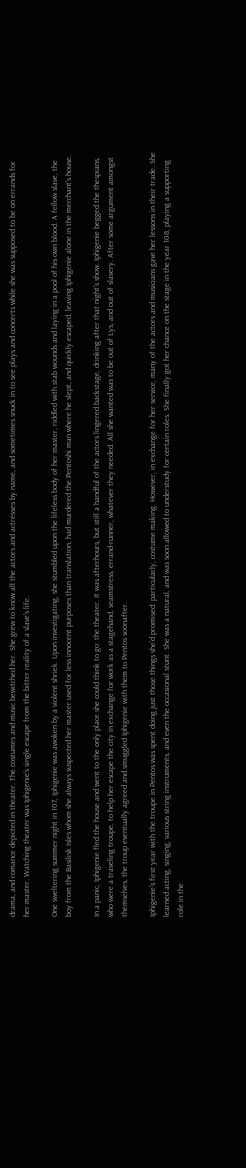drama, and romance depicted in theater. The costumes and music bewitched her. She grew to know all the actors and actresses by name, and sometimes snuck in to see plays and concerts while she was supposed to be on errands for her master. Watching theater was Iphigenie's single escape from the bitter reality of a slave's life.

One sweltering summer night in 107, Iphigenie was awoken by a violent shriek. Upon investigating, she stumbled upon the lifeless body of her master, riddled with stab wounds and laying in a pool of his own blood. A fellow slave, the boy from the Basilisk Isles whom she always suspected her master used for less innocent purposes than translation, had murdered the Pentoshi man where he slept, and quickly escaped, leaving Iphigenie alone in the merchant's house.

In a panic, Iphigenie fled the house and went to the only place she could think to go: the theater. It was afterhours, but still a handful of the actors lingered backstage, drinking after that night's show. Iphigenie begged the thespians, who were a traveling troupe, to help her escape the city in exchange for work as a stagehand, seamstress, errand-runner, whatever they needed. All she wanted was to be out of Lys, and out of slavery. After some argument amongst themselves, the troup eventually agreed and smuggled Iphigenie with them to Pentos soonafter.

Iphigenie's first year with the troupe in Pentos was spent doing just those things she'd promised: particularly, costume making. However, in exchange for her service, many of the actors and musicians gave her lessons in their trade. She learned acting, singing, various string instruments, and even the occasional stunt. She was a natural, and was soon allowed to understudy for certain roles. She finally got her chance on the stage in the year 108, playing a supporting role in the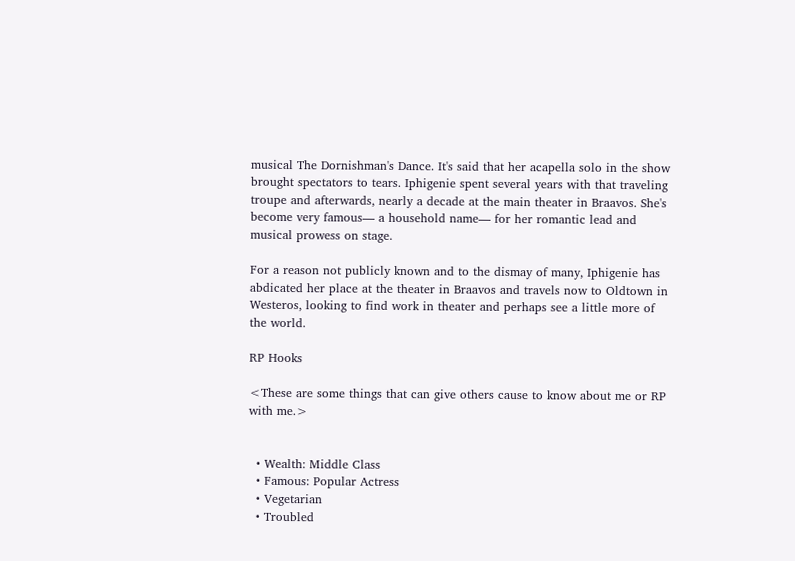musical The Dornishman's Dance. It's said that her acapella solo in the show brought spectators to tears. Iphigenie spent several years with that traveling troupe and afterwards, nearly a decade at the main theater in Braavos. She's become very famous— a household name— for her romantic lead and musical prowess on stage.

For a reason not publicly known and to the dismay of many, Iphigenie has abdicated her place at the theater in Braavos and travels now to Oldtown in Westeros, looking to find work in theater and perhaps see a little more of the world.

RP Hooks

<These are some things that can give others cause to know about me or RP with me.>


  • Wealth: Middle Class
  • Famous: Popular Actress
  • Vegetarian
  • Troubled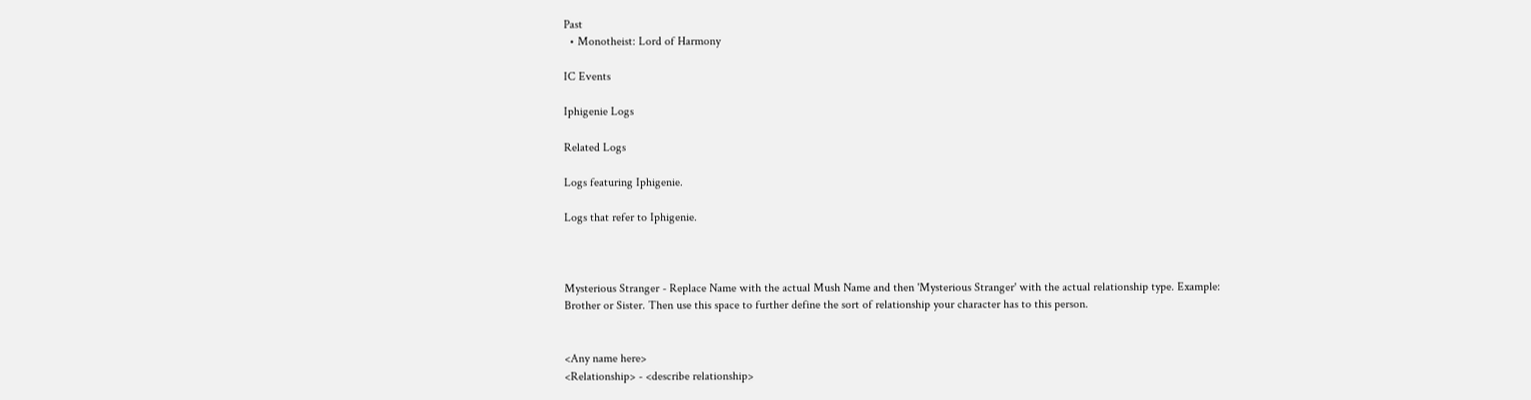Past
  • Monotheist: Lord of Harmony

IC Events

Iphigenie Logs

Related Logs

Logs featuring Iphigenie.

Logs that refer to Iphigenie.



Mysterious Stranger - Replace Name with the actual Mush Name and then 'Mysterious Stranger' with the actual relationship type. Example: Brother or Sister. Then use this space to further define the sort of relationship your character has to this person.


<Any name here>
<Relationship> - <describe relationship>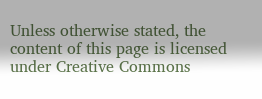Unless otherwise stated, the content of this page is licensed under Creative Commons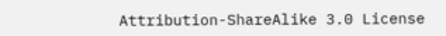Attribution-ShareAlike 3.0 License